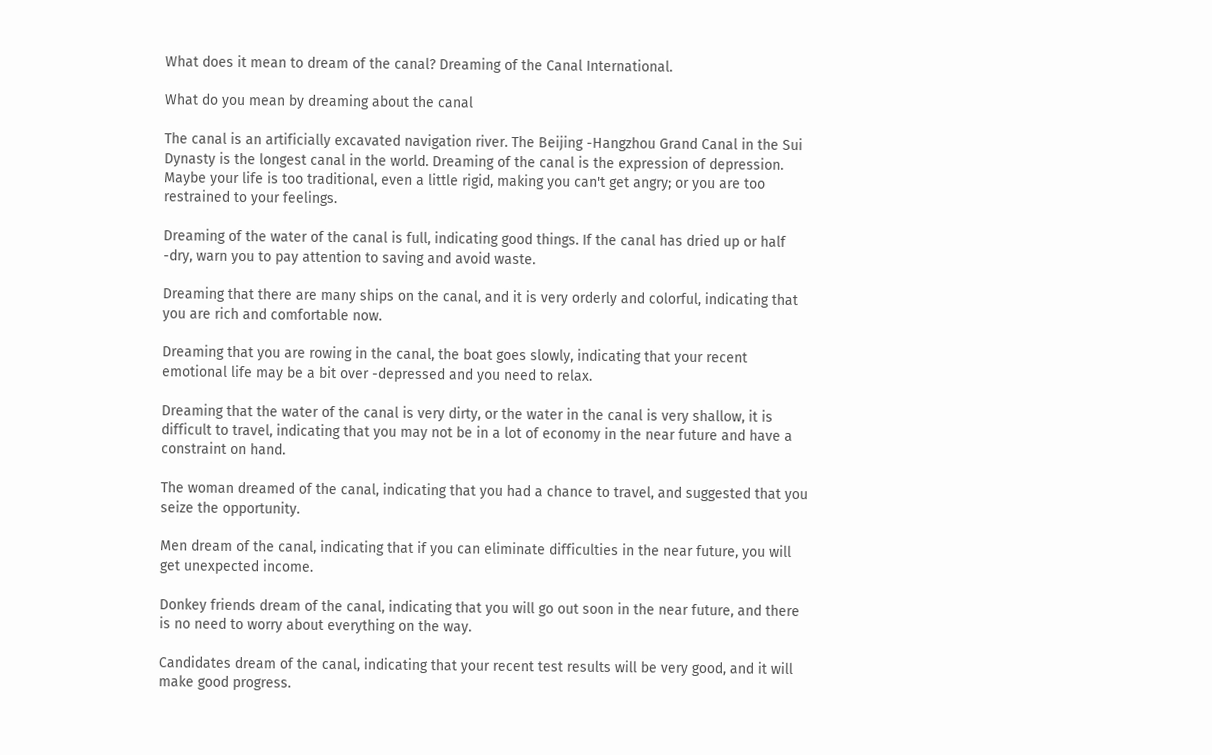What does it mean to dream of the canal? Dreaming of the Canal International.

What do you mean by dreaming about the canal

The canal is an artificially excavated navigation river. The Beijing -Hangzhou Grand Canal in the Sui Dynasty is the longest canal in the world. Dreaming of the canal is the expression of depression. Maybe your life is too traditional, even a little rigid, making you can't get angry; or you are too restrained to your feelings.

Dreaming of the water of the canal is full, indicating good things. If the canal has dried up or half -dry, warn you to pay attention to saving and avoid waste.

Dreaming that there are many ships on the canal, and it is very orderly and colorful, indicating that you are rich and comfortable now.

Dreaming that you are rowing in the canal, the boat goes slowly, indicating that your recent emotional life may be a bit over -depressed and you need to relax.

Dreaming that the water of the canal is very dirty, or the water in the canal is very shallow, it is difficult to travel, indicating that you may not be in a lot of economy in the near future and have a constraint on hand.

The woman dreamed of the canal, indicating that you had a chance to travel, and suggested that you seize the opportunity.

Men dream of the canal, indicating that if you can eliminate difficulties in the near future, you will get unexpected income.

Donkey friends dream of the canal, indicating that you will go out soon in the near future, and there is no need to worry about everything on the way.

Candidates dream of the canal, indicating that your recent test results will be very good, and it will make good progress.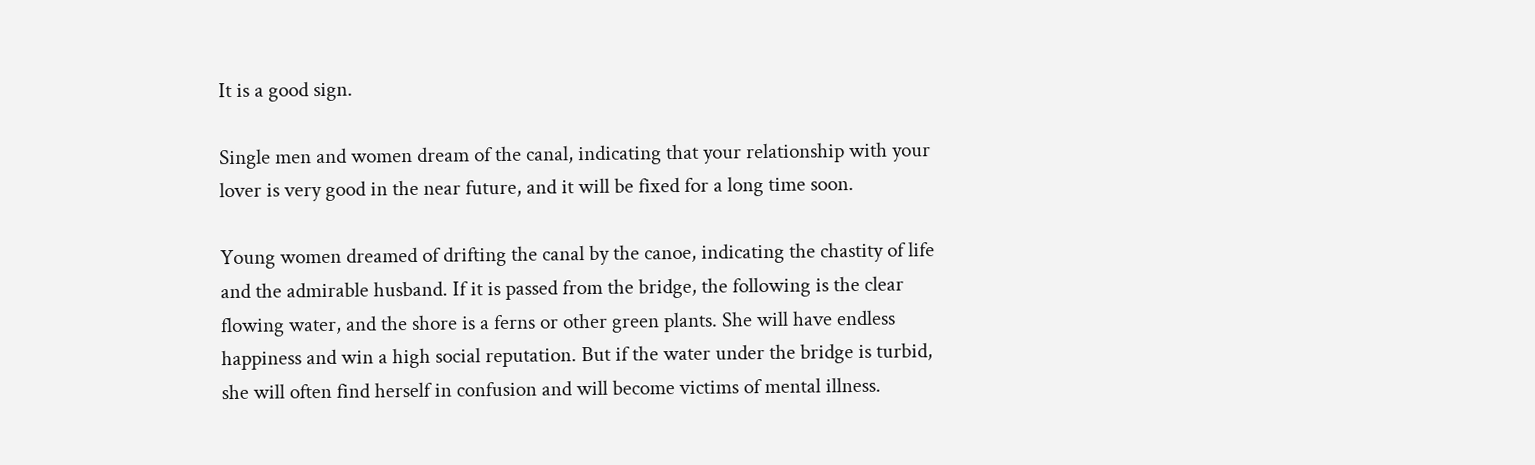It is a good sign.

Single men and women dream of the canal, indicating that your relationship with your lover is very good in the near future, and it will be fixed for a long time soon.

Young women dreamed of drifting the canal by the canoe, indicating the chastity of life and the admirable husband. If it is passed from the bridge, the following is the clear flowing water, and the shore is a ferns or other green plants. She will have endless happiness and win a high social reputation. But if the water under the bridge is turbid, she will often find herself in confusion and will become victims of mental illness.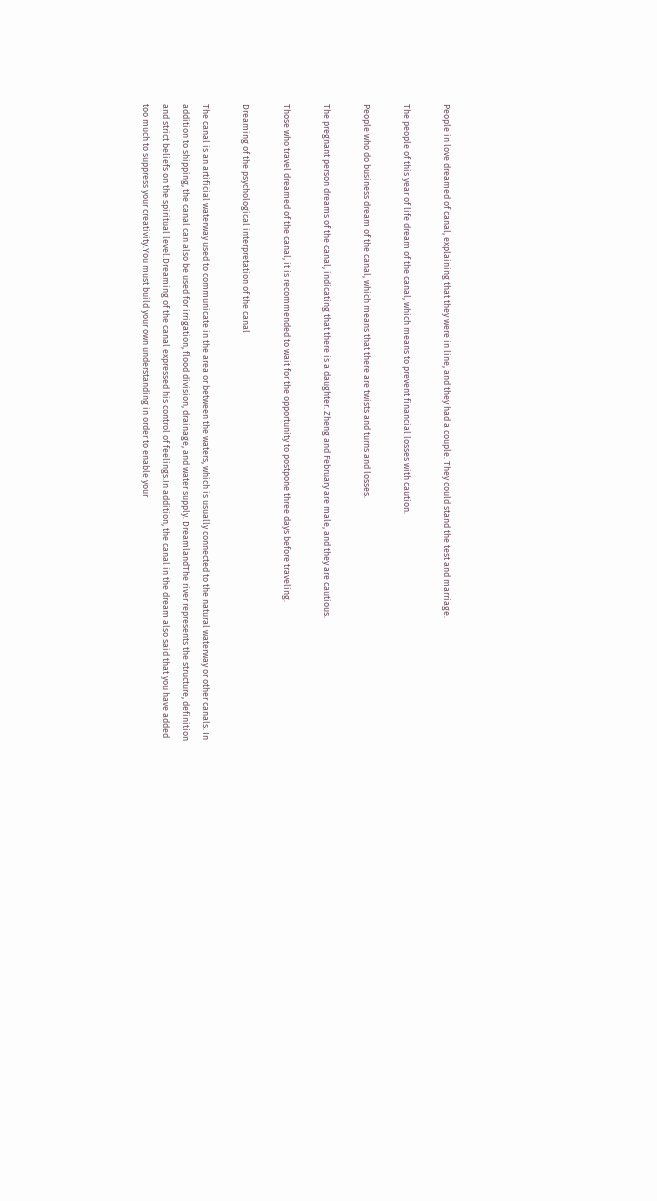People in love dreamed of canal, explaining that they were in line, and they had a couple. They could stand the test and marriage.

The people of this year of life dream of the canal, which means to prevent financial losses with caution.

People who do business dream of the canal, which means that there are twists and turns and losses.

The pregnant person dreams of the canal, indicating that there is a daughter. Zheng and February are male, and they are cautious.

Those who travel dreamed of the canal, it is recommended to wait for the opportunity to postpone three days before traveling.

Dreaming of the psychological interpretation of the canal

The canal is an artificial waterway used to communicate in the area or between the waters, which is usually connected to the natural waterway or other canals. In addition to shipping, the canal can also be used for irrigation, flood division, drainage, and water supply. DreamlandThe river represents the structure, definition and strict beliefs on the spiritual level.Dreaming of the canal expressed his control of feelings.In addition, the canal in the dream also said that you have added too much to suppress your creativity.You must build your own understanding in order to enable your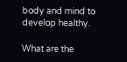body and mind to develop healthy.

What are the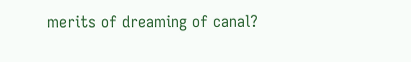merits of dreaming of canal?